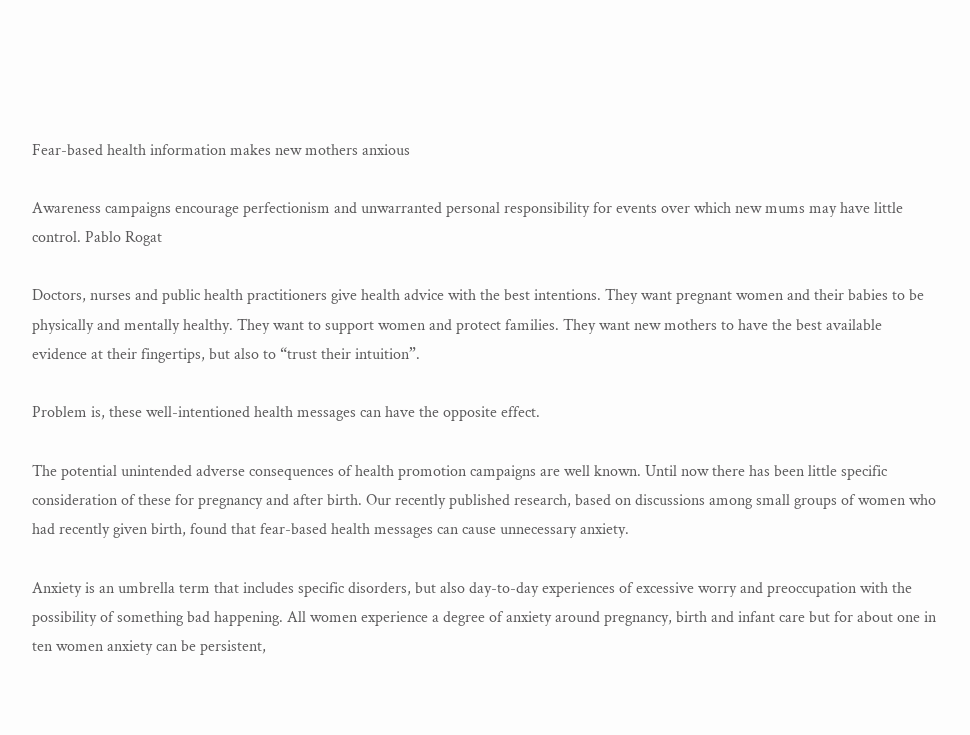Fear-based health information makes new mothers anxious

Awareness campaigns encourage perfectionism and unwarranted personal responsibility for events over which new mums may have little control. Pablo Rogat

Doctors, nurses and public health practitioners give health advice with the best intentions. They want pregnant women and their babies to be physically and mentally healthy. They want to support women and protect families. They want new mothers to have the best available evidence at their fingertips, but also to “trust their intuition”.

Problem is, these well-intentioned health messages can have the opposite effect.

The potential unintended adverse consequences of health promotion campaigns are well known. Until now there has been little specific consideration of these for pregnancy and after birth. Our recently published research, based on discussions among small groups of women who had recently given birth, found that fear-based health messages can cause unnecessary anxiety.

Anxiety is an umbrella term that includes specific disorders, but also day-to-day experiences of excessive worry and preoccupation with the possibility of something bad happening. All women experience a degree of anxiety around pregnancy, birth and infant care but for about one in ten women anxiety can be persistent,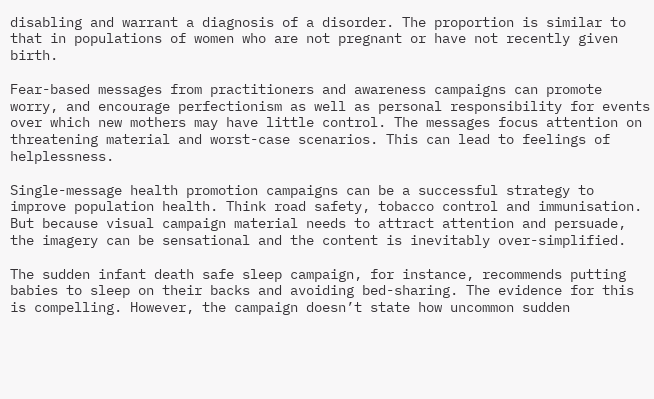disabling and warrant a diagnosis of a disorder. The proportion is similar to that in populations of women who are not pregnant or have not recently given birth.

Fear-based messages from practitioners and awareness campaigns can promote worry, and encourage perfectionism as well as personal responsibility for events over which new mothers may have little control. The messages focus attention on threatening material and worst-case scenarios. This can lead to feelings of helplessness.

Single-message health promotion campaigns can be a successful strategy to improve population health. Think road safety, tobacco control and immunisation. But because visual campaign material needs to attract attention and persuade, the imagery can be sensational and the content is inevitably over-simplified.

The sudden infant death safe sleep campaign, for instance, recommends putting babies to sleep on their backs and avoiding bed-sharing. The evidence for this is compelling. However, the campaign doesn’t state how uncommon sudden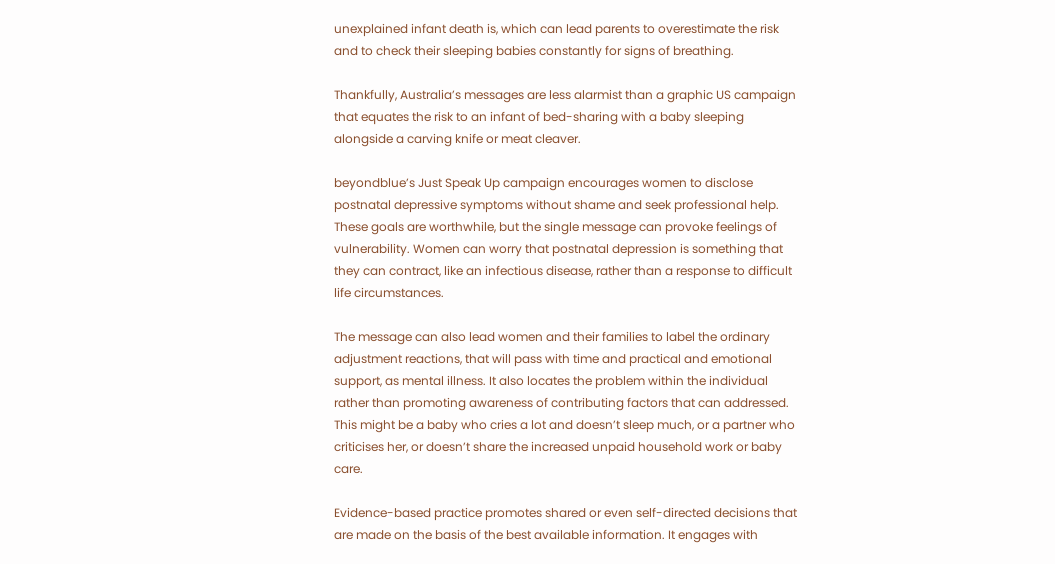unexplained infant death is, which can lead parents to overestimate the risk and to check their sleeping babies constantly for signs of breathing.

Thankfully, Australia’s messages are less alarmist than a graphic US campaign that equates the risk to an infant of bed-sharing with a baby sleeping alongside a carving knife or meat cleaver.

beyondblue’s Just Speak Up campaign encourages women to disclose postnatal depressive symptoms without shame and seek professional help. These goals are worthwhile, but the single message can provoke feelings of vulnerability. Women can worry that postnatal depression is something that they can contract, like an infectious disease, rather than a response to difficult life circumstances.

The message can also lead women and their families to label the ordinary adjustment reactions, that will pass with time and practical and emotional support, as mental illness. It also locates the problem within the individual rather than promoting awareness of contributing factors that can addressed. This might be a baby who cries a lot and doesn’t sleep much, or a partner who criticises her, or doesn’t share the increased unpaid household work or baby care.

Evidence-based practice promotes shared or even self-directed decisions that are made on the basis of the best available information. It engages with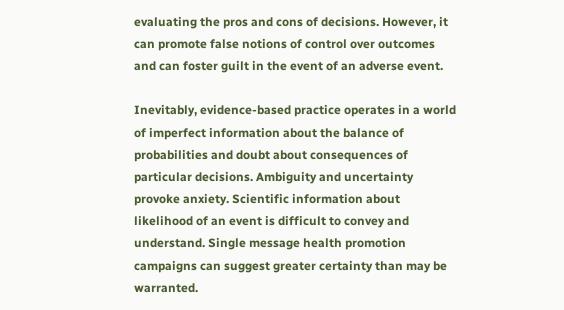evaluating the pros and cons of decisions. However, it can promote false notions of control over outcomes and can foster guilt in the event of an adverse event.

Inevitably, evidence-based practice operates in a world of imperfect information about the balance of probabilities and doubt about consequences of particular decisions. Ambiguity and uncertainty provoke anxiety. Scientific information about likelihood of an event is difficult to convey and understand. Single message health promotion campaigns can suggest greater certainty than may be warranted.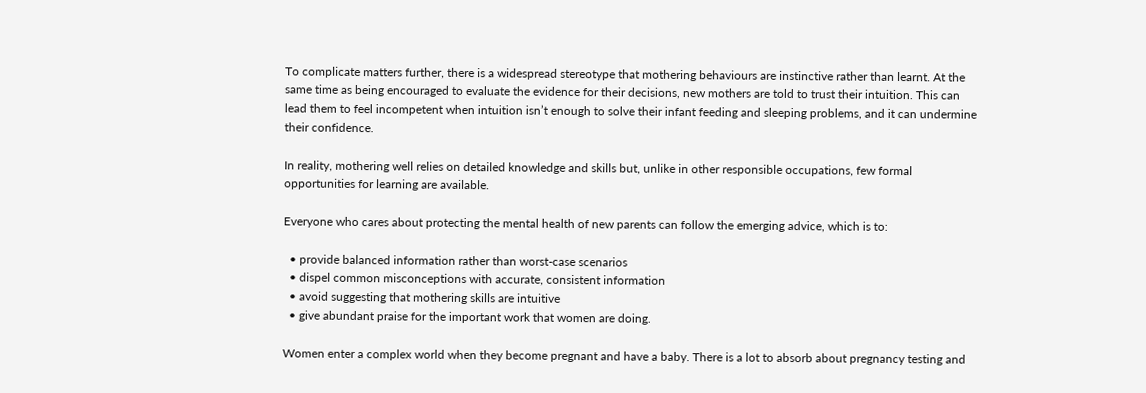To complicate matters further, there is a widespread stereotype that mothering behaviours are instinctive rather than learnt. At the same time as being encouraged to evaluate the evidence for their decisions, new mothers are told to trust their intuition. This can lead them to feel incompetent when intuition isn’t enough to solve their infant feeding and sleeping problems, and it can undermine their confidence.

In reality, mothering well relies on detailed knowledge and skills but, unlike in other responsible occupations, few formal opportunities for learning are available.

Everyone who cares about protecting the mental health of new parents can follow the emerging advice, which is to:

  • provide balanced information rather than worst-case scenarios
  • dispel common misconceptions with accurate, consistent information
  • avoid suggesting that mothering skills are intuitive
  • give abundant praise for the important work that women are doing.

Women enter a complex world when they become pregnant and have a baby. There is a lot to absorb about pregnancy testing and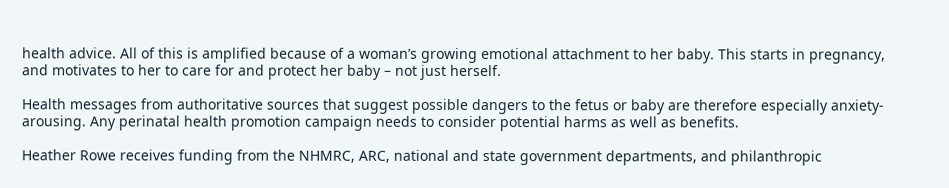health advice. All of this is amplified because of a woman’s growing emotional attachment to her baby. This starts in pregnancy, and motivates to her to care for and protect her baby – not just herself.

Health messages from authoritative sources that suggest possible dangers to the fetus or baby are therefore especially anxiety-arousing. Any perinatal health promotion campaign needs to consider potential harms as well as benefits.

Heather Rowe receives funding from the NHMRC, ARC, national and state government departments, and philanthropic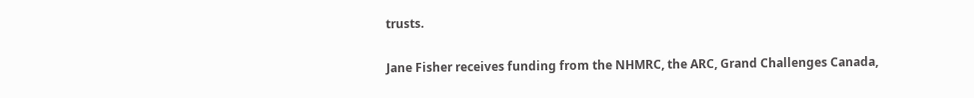trusts.

Jane Fisher receives funding from the NHMRC, the ARC, Grand Challenges Canada,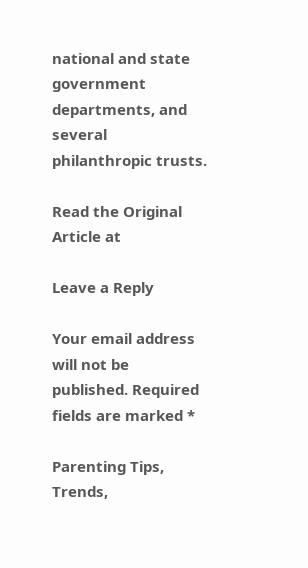national and state government departments, and several philanthropic trusts.

Read the Original Article at

Leave a Reply

Your email address will not be published. Required fields are marked *

Parenting Tips, Trends,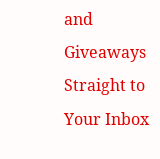and Giveaways Straight to Your Inbox